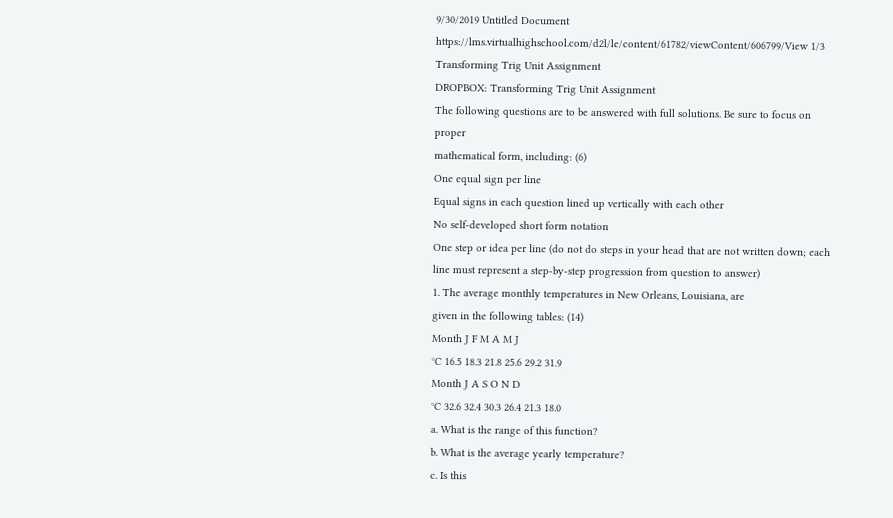9/30/2019 Untitled Document
https://lms.virtualhighschool.com/d2l/le/content/61782/viewContent/606799/View 1/3
Transforming Trig Unit Assignment
DROPBOX: Transforming Trig Unit Assignment
The following questions are to be answered with full solutions. Be sure to focus on proper
mathematical form, including: (6)
One equal sign per line
Equal signs in each question lined up vertically with each other
No self-developed short form notation
One step or idea per line (do not do steps in your head that are not written down; each
line must represent a step-by-step progression from question to answer)
1. The average monthly temperatures in New Orleans, Louisiana, are
given in the following tables: (14)
Month J F M A M J
°C 16.5 18.3 21.8 25.6 29.2 31.9
Month J A S O N D
°C 32.6 32.4 30.3 26.4 21.3 18.0
a. What is the range of this function?
b. What is the average yearly temperature?
c. Is this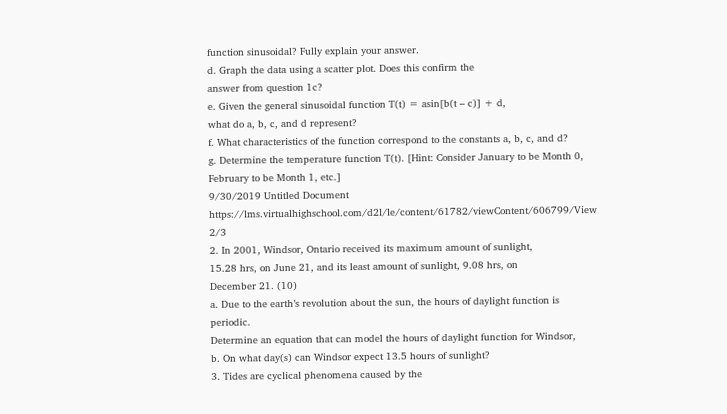function sinusoidal? Fully explain your answer.
d. Graph the data using a scatter plot. Does this confirm the
answer from question 1c?
e. Given the general sinusoidal function T(t) = asin[b(t – c)] + d,
what do a, b, c, and d represent?
f. What characteristics of the function correspond to the constants a, b, c, and d?
g. Determine the temperature function T(t). [Hint: Consider January to be Month 0,
February to be Month 1, etc.]
9/30/2019 Untitled Document
https://lms.virtualhighschool.com/d2l/le/content/61782/viewContent/606799/View 2/3
2. In 2001, Windsor, Ontario received its maximum amount of sunlight,
15.28 hrs, on June 21, and its least amount of sunlight, 9.08 hrs, on
December 21. (10)
a. Due to the earth’s revolution about the sun, the hours of daylight function is periodic.
Determine an equation that can model the hours of daylight function for Windsor,
b. On what day(s) can Windsor expect 13.5 hours of sunlight?
3. Tides are cyclical phenomena caused by the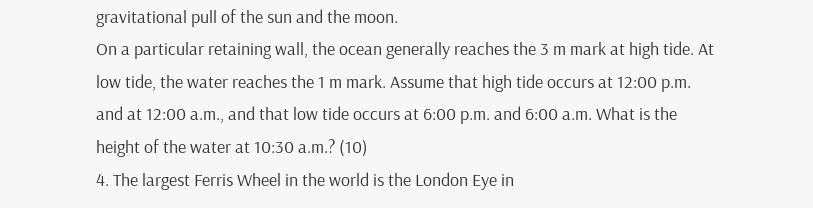gravitational pull of the sun and the moon.
On a particular retaining wall, the ocean generally reaches the 3 m mark at high tide. At
low tide, the water reaches the 1 m mark. Assume that high tide occurs at 12:00 p.m.
and at 12:00 a.m., and that low tide occurs at 6:00 p.m. and 6:00 a.m. What is the
height of the water at 10:30 a.m.? (10)
4. The largest Ferris Wheel in the world is the London Eye in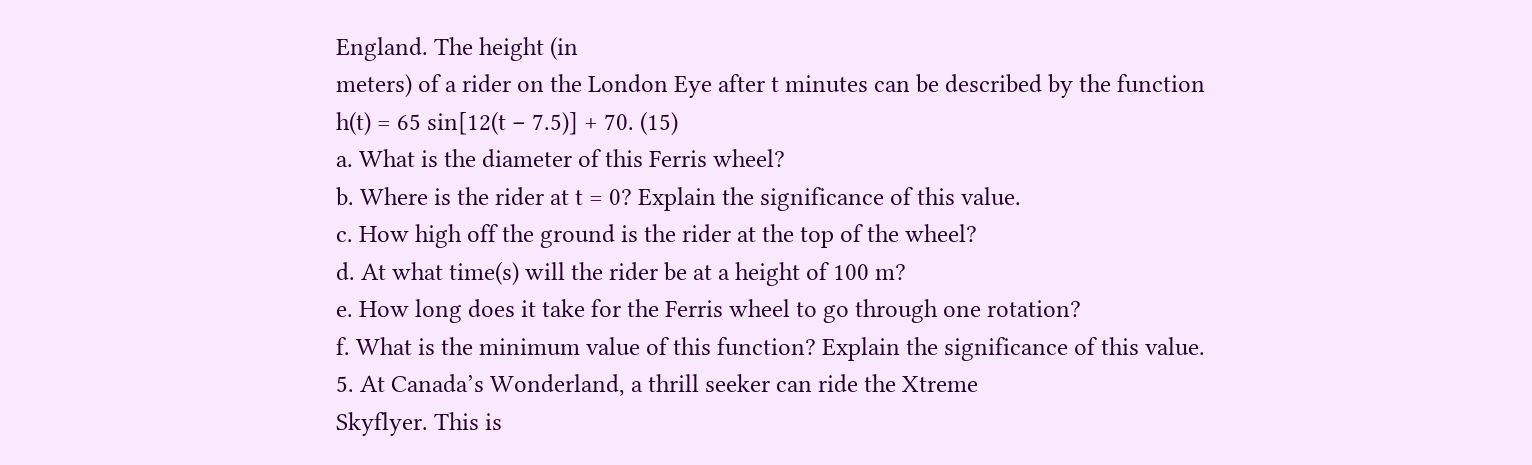England. The height (in
meters) of a rider on the London Eye after t minutes can be described by the function
h(t) = 65 sin[12(t − 7.5)] + 70. (15)
a. What is the diameter of this Ferris wheel?
b. Where is the rider at t = 0? Explain the significance of this value.
c. How high off the ground is the rider at the top of the wheel?
d. At what time(s) will the rider be at a height of 100 m?
e. How long does it take for the Ferris wheel to go through one rotation?
f. What is the minimum value of this function? Explain the significance of this value.
5. At Canada’s Wonderland, a thrill seeker can ride the Xtreme
Skyflyer. This is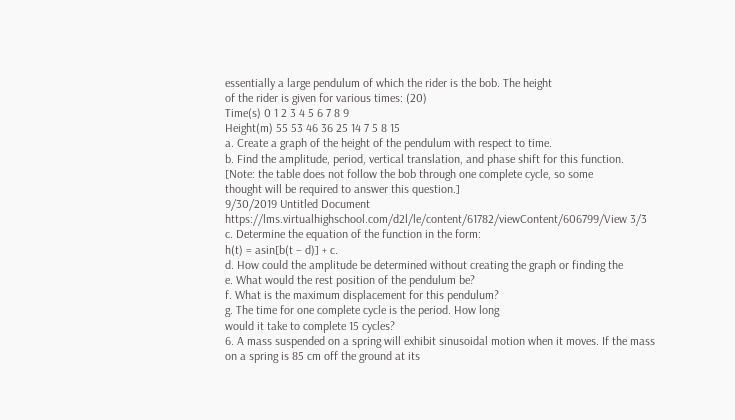essentially a large pendulum of which the rider is the bob. The height
of the rider is given for various times: (20)
Time(s) 0 1 2 3 4 5 6 7 8 9
Height(m) 55 53 46 36 25 14 7 5 8 15
a. Create a graph of the height of the pendulum with respect to time.
b. Find the amplitude, period, vertical translation, and phase shift for this function.
[Note: the table does not follow the bob through one complete cycle, so some
thought will be required to answer this question.]
9/30/2019 Untitled Document
https://lms.virtualhighschool.com/d2l/le/content/61782/viewContent/606799/View 3/3
c. Determine the equation of the function in the form:
h(t) = asin[b(t – d)] + c.
d. How could the amplitude be determined without creating the graph or finding the
e. What would the rest position of the pendulum be?
f. What is the maximum displacement for this pendulum?
g. The time for one complete cycle is the period. How long
would it take to complete 15 cycles?
6. A mass suspended on a spring will exhibit sinusoidal motion when it moves. If the mass
on a spring is 85 cm off the ground at its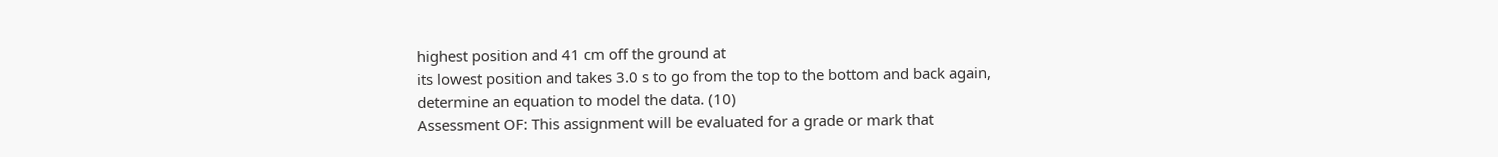highest position and 41 cm off the ground at
its lowest position and takes 3.0 s to go from the top to the bottom and back again,
determine an equation to model the data. (10)
Assessment OF: This assignment will be evaluated for a grade or mark that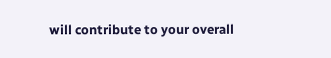will contribute to your overall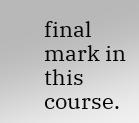final mark in this course.